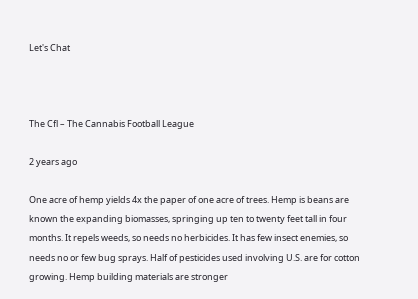Let's Chat



The Cfl – The Cannabis Football League

2 years ago

One acre of hemp yields 4x the paper of one acre of trees. Hemp is beans are known the expanding biomasses, springing up ten to twenty feet tall in four months. It repels weeds, so needs no herbicides. It has few insect enemies, so needs no or few bug sprays. Half of pesticides used involving U.S. are for cotton growing. Hemp building materials are stronger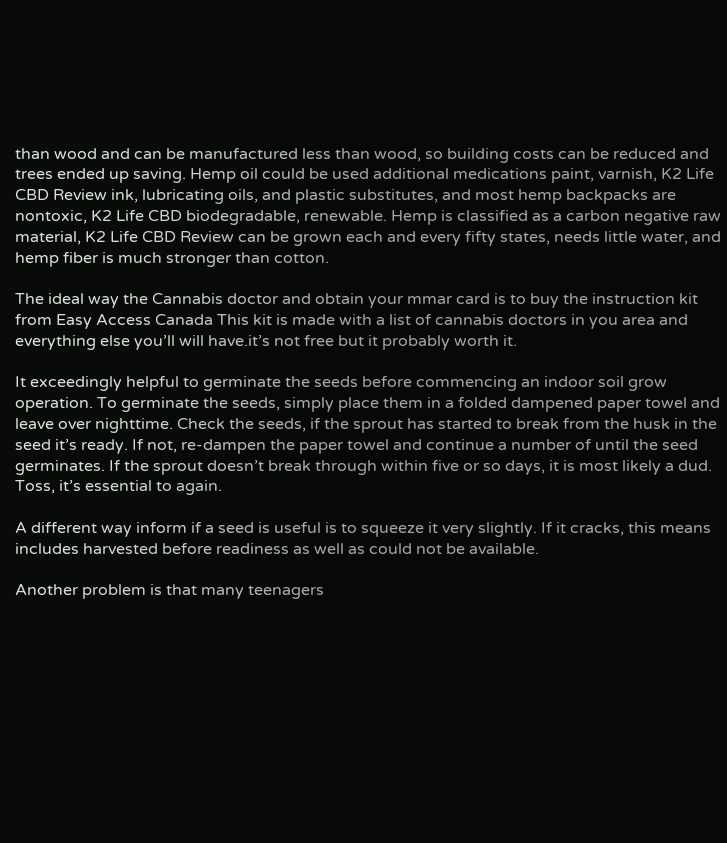than wood and can be manufactured less than wood, so building costs can be reduced and trees ended up saving. Hemp oil could be used additional medications paint, varnish, K2 Life CBD Review ink, lubricating oils, and plastic substitutes, and most hemp backpacks are nontoxic, K2 Life CBD biodegradable, renewable. Hemp is classified as a carbon negative raw material, K2 Life CBD Review can be grown each and every fifty states, needs little water, and hemp fiber is much stronger than cotton.

The ideal way the Cannabis doctor and obtain your mmar card is to buy the instruction kit from Easy Access Canada This kit is made with a list of cannabis doctors in you area and everything else you’ll will have.it’s not free but it probably worth it.

It exceedingly helpful to germinate the seeds before commencing an indoor soil grow operation. To germinate the seeds, simply place them in a folded dampened paper towel and leave over nighttime. Check the seeds, if the sprout has started to break from the husk in the seed it’s ready. If not, re-dampen the paper towel and continue a number of until the seed germinates. If the sprout doesn’t break through within five or so days, it is most likely a dud. Toss, it’s essential to again.

A different way inform if a seed is useful is to squeeze it very slightly. If it cracks, this means includes harvested before readiness as well as could not be available.

Another problem is that many teenagers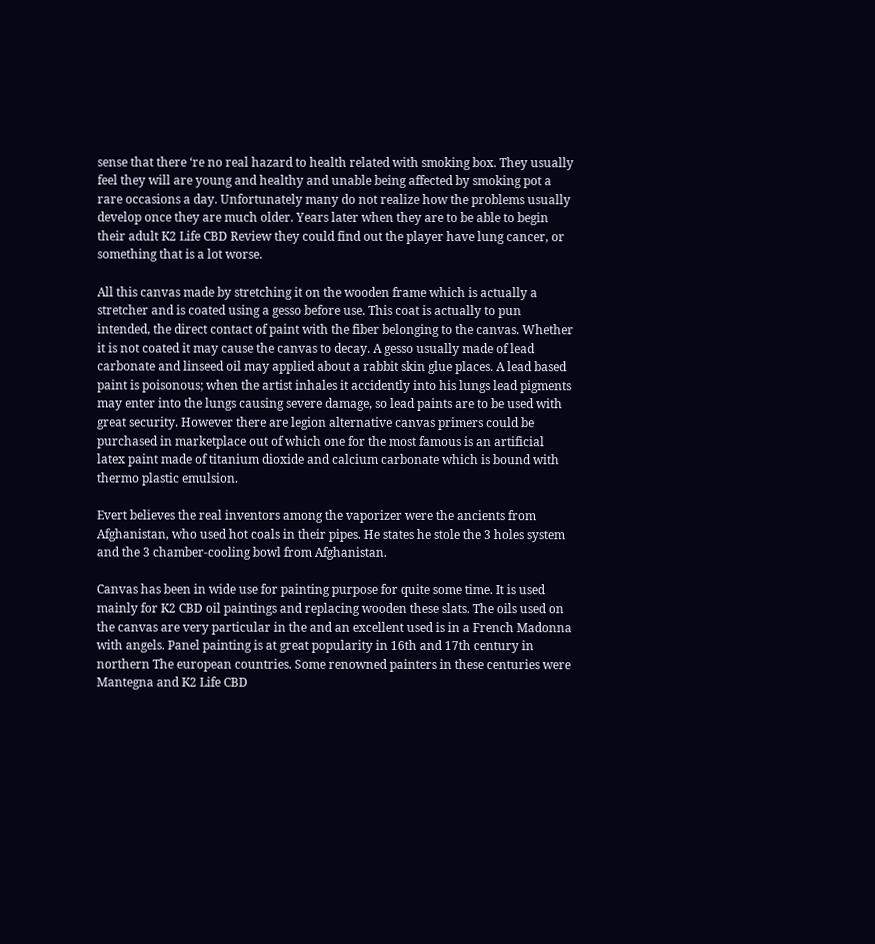sense that there ‘re no real hazard to health related with smoking box. They usually feel they will are young and healthy and unable being affected by smoking pot a rare occasions a day. Unfortunately many do not realize how the problems usually develop once they are much older. Years later when they are to be able to begin their adult K2 Life CBD Review they could find out the player have lung cancer, or something that is a lot worse.

All this canvas made by stretching it on the wooden frame which is actually a stretcher and is coated using a gesso before use. This coat is actually to pun intended, the direct contact of paint with the fiber belonging to the canvas. Whether it is not coated it may cause the canvas to decay. A gesso usually made of lead carbonate and linseed oil may applied about a rabbit skin glue places. A lead based paint is poisonous; when the artist inhales it accidently into his lungs lead pigments may enter into the lungs causing severe damage, so lead paints are to be used with great security. However there are legion alternative canvas primers could be purchased in marketplace out of which one for the most famous is an artificial latex paint made of titanium dioxide and calcium carbonate which is bound with thermo plastic emulsion.

Evert believes the real inventors among the vaporizer were the ancients from Afghanistan, who used hot coals in their pipes. He states he stole the 3 holes system and the 3 chamber-cooling bowl from Afghanistan.

Canvas has been in wide use for painting purpose for quite some time. It is used mainly for K2 CBD oil paintings and replacing wooden these slats. The oils used on the canvas are very particular in the and an excellent used is in a French Madonna with angels. Panel painting is at great popularity in 16th and 17th century in northern The european countries. Some renowned painters in these centuries were Mantegna and K2 Life CBD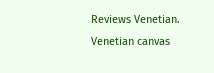Reviews Venetian. Venetian canvas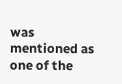was mentioned as one of the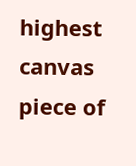highest canvas piece of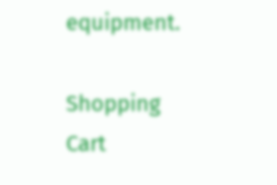equipment.

Shopping Cart